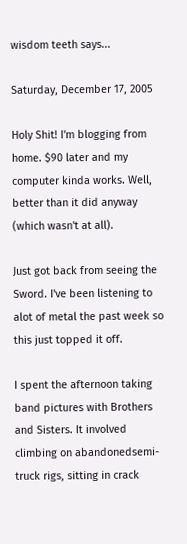wisdom teeth says...

Saturday, December 17, 2005

Holy Shit! I'm blogging from home. $90 later and my computer kinda works. Well, better than it did anyway (which wasn't at all).

Just got back from seeing the Sword. I've been listening to alot of metal the past week so this just topped it off.

I spent the afternoon taking band pictures with Brothers and Sisters. It involved climbing on abandonedsemi-truck rigs, sitting in crack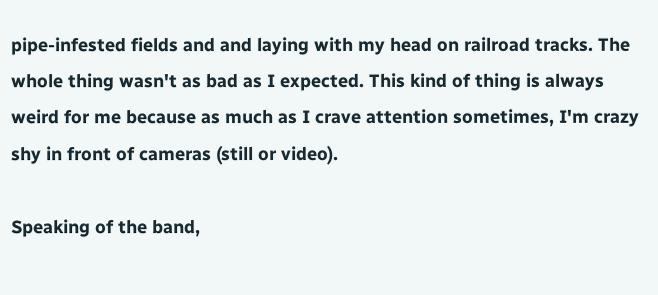pipe-infested fields and and laying with my head on railroad tracks. The whole thing wasn't as bad as I expected. This kind of thing is always weird for me because as much as I crave attention sometimes, I'm crazy shy in front of cameras (still or video).

Speaking of the band,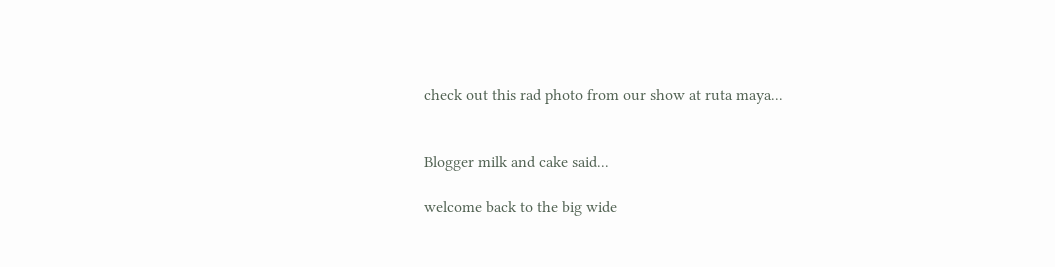check out this rad photo from our show at ruta maya...


Blogger milk and cake said...

welcome back to the big wide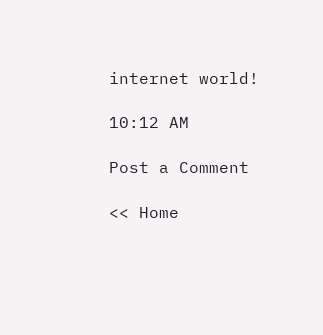internet world!

10:12 AM

Post a Comment

<< Home